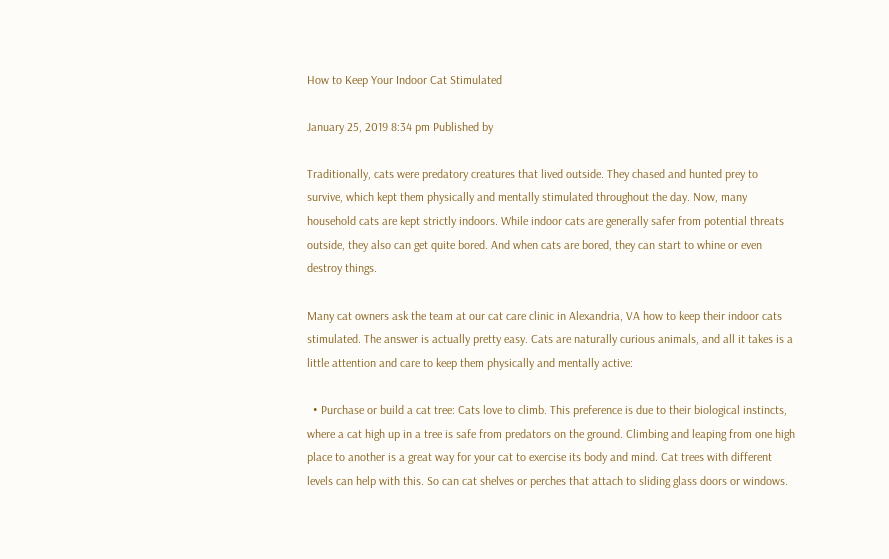How to Keep Your Indoor Cat Stimulated

January 25, 2019 8:34 pm Published by

Traditionally, cats were predatory creatures that lived outside. They chased and hunted prey to survive, which kept them physically and mentally stimulated throughout the day. Now, many household cats are kept strictly indoors. While indoor cats are generally safer from potential threats outside, they also can get quite bored. And when cats are bored, they can start to whine or even destroy things.

Many cat owners ask the team at our cat care clinic in Alexandria, VA how to keep their indoor cats stimulated. The answer is actually pretty easy. Cats are naturally curious animals, and all it takes is a little attention and care to keep them physically and mentally active:

  • Purchase or build a cat tree: Cats love to climb. This preference is due to their biological instincts, where a cat high up in a tree is safe from predators on the ground. Climbing and leaping from one high place to another is a great way for your cat to exercise its body and mind. Cat trees with different levels can help with this. So can cat shelves or perches that attach to sliding glass doors or windows.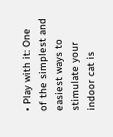• Play with it: One of the simplest and easiest ways to stimulate your indoor cat is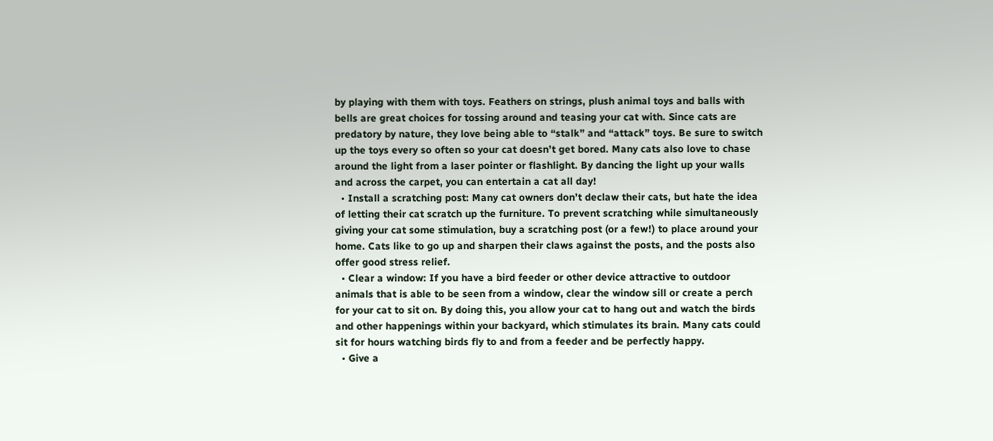by playing with them with toys. Feathers on strings, plush animal toys and balls with bells are great choices for tossing around and teasing your cat with. Since cats are predatory by nature, they love being able to “stalk” and “attack” toys. Be sure to switch up the toys every so often so your cat doesn’t get bored. Many cats also love to chase around the light from a laser pointer or flashlight. By dancing the light up your walls and across the carpet, you can entertain a cat all day!
  • Install a scratching post: Many cat owners don’t declaw their cats, but hate the idea of letting their cat scratch up the furniture. To prevent scratching while simultaneously giving your cat some stimulation, buy a scratching post (or a few!) to place around your home. Cats like to go up and sharpen their claws against the posts, and the posts also offer good stress relief.
  • Clear a window: If you have a bird feeder or other device attractive to outdoor animals that is able to be seen from a window, clear the window sill or create a perch for your cat to sit on. By doing this, you allow your cat to hang out and watch the birds and other happenings within your backyard, which stimulates its brain. Many cats could sit for hours watching birds fly to and from a feeder and be perfectly happy.
  • Give a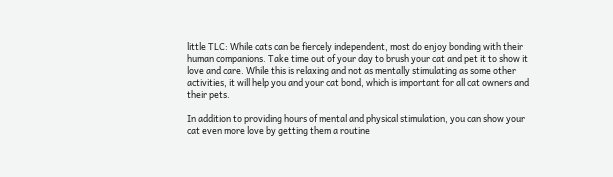little TLC: While cats can be fiercely independent, most do enjoy bonding with their human companions. Take time out of your day to brush your cat and pet it to show it love and care. While this is relaxing and not as mentally stimulating as some other activities, it will help you and your cat bond, which is important for all cat owners and their pets.

In addition to providing hours of mental and physical stimulation, you can show your cat even more love by getting them a routine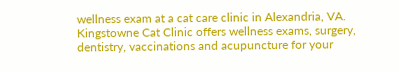wellness exam at a cat care clinic in Alexandria, VA. Kingstowne Cat Clinic offers wellness exams, surgery, dentistry, vaccinations and acupuncture for your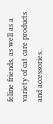feline friends, as well as a variety of cat care products and accessories.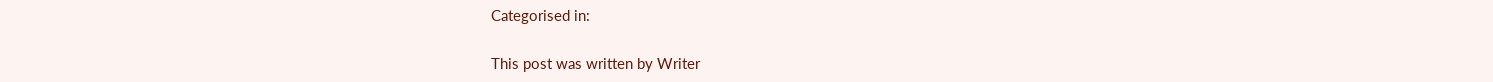Categorised in:

This post was written by Writer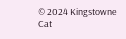© 2024 Kingstowne Cat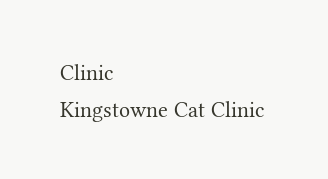Clinic
Kingstowne Cat Clinic